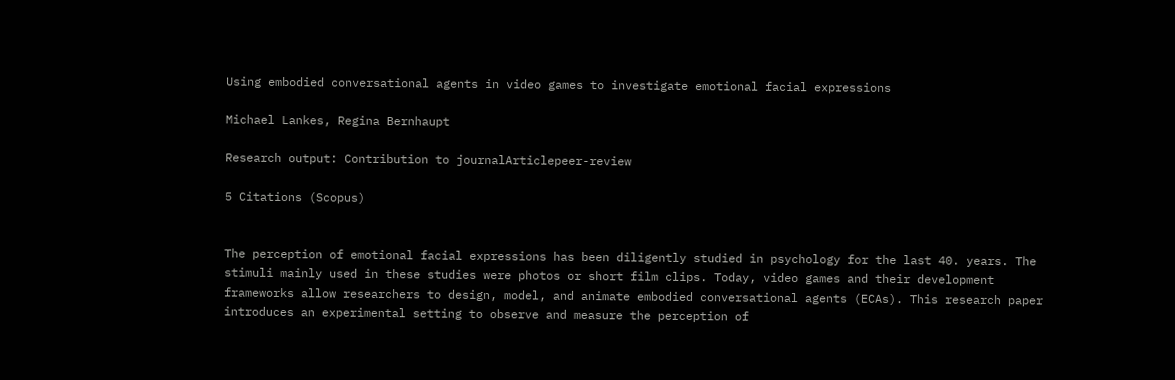Using embodied conversational agents in video games to investigate emotional facial expressions

Michael Lankes, Regina Bernhaupt

Research output: Contribution to journalArticlepeer-review

5 Citations (Scopus)


The perception of emotional facial expressions has been diligently studied in psychology for the last 40. years. The stimuli mainly used in these studies were photos or short film clips. Today, video games and their development frameworks allow researchers to design, model, and animate embodied conversational agents (ECAs). This research paper introduces an experimental setting to observe and measure the perception of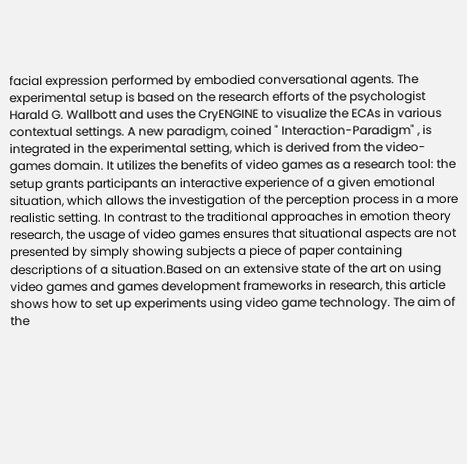facial expression performed by embodied conversational agents. The experimental setup is based on the research efforts of the psychologist Harald G. Wallbott and uses the CryENGINE to visualize the ECAs in various contextual settings. A new paradigm, coined " Interaction-Paradigm" , is integrated in the experimental setting, which is derived from the video-games domain. It utilizes the benefits of video games as a research tool: the setup grants participants an interactive experience of a given emotional situation, which allows the investigation of the perception process in a more realistic setting. In contrast to the traditional approaches in emotion theory research, the usage of video games ensures that situational aspects are not presented by simply showing subjects a piece of paper containing descriptions of a situation.Based on an extensive state of the art on using video games and games development frameworks in research, this article shows how to set up experiments using video game technology. The aim of the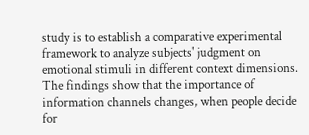study is to establish a comparative experimental framework to analyze subjects' judgment on emotional stimuli in different context dimensions. The findings show that the importance of information channels changes, when people decide for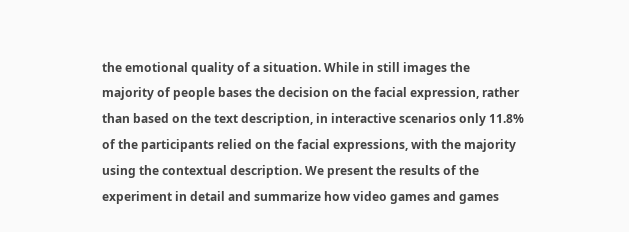the emotional quality of a situation. While in still images the majority of people bases the decision on the facial expression, rather than based on the text description, in interactive scenarios only 11.8% of the participants relied on the facial expressions, with the majority using the contextual description. We present the results of the experiment in detail and summarize how video games and games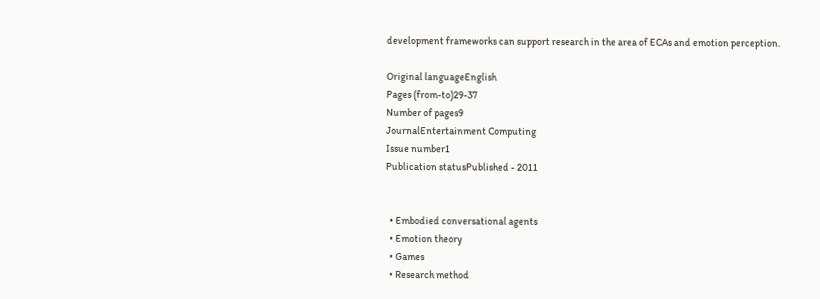development frameworks can support research in the area of ECAs and emotion perception.

Original languageEnglish
Pages (from-to)29-37
Number of pages9
JournalEntertainment Computing
Issue number1
Publication statusPublished - 2011


  • Embodied conversational agents
  • Emotion theory
  • Games
  • Research method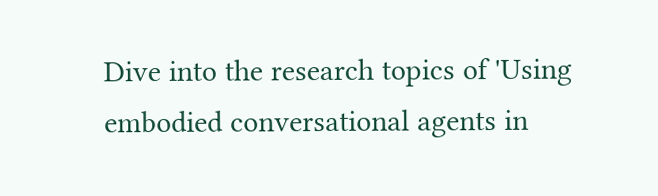Dive into the research topics of 'Using embodied conversational agents in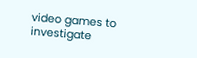video games to investigate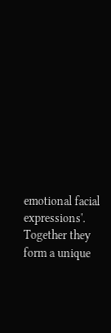emotional facial expressions'. Together they form a unique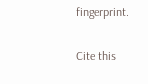fingerprint.

Cite this